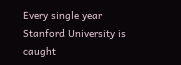Every single year Stanford University is caught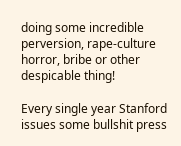doing some incredible perversion, rape-culture horror, bribe or other despicable thing!

Every single year Stanford issues some bullshit press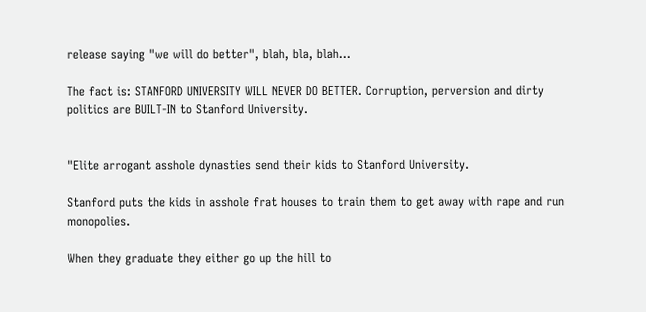release saying "we will do better", blah, bla, blah...

The fact is: STANFORD UNIVERSITY WILL NEVER DO BETTER. Corruption, perversion and dirty politics are BUILT-IN to Stanford University.


"Elite arrogant asshole dynasties send their kids to Stanford University.

Stanford puts the kids in asshole frat houses to train them to get away with rape and run monopolies.

When they graduate they either go up the hill to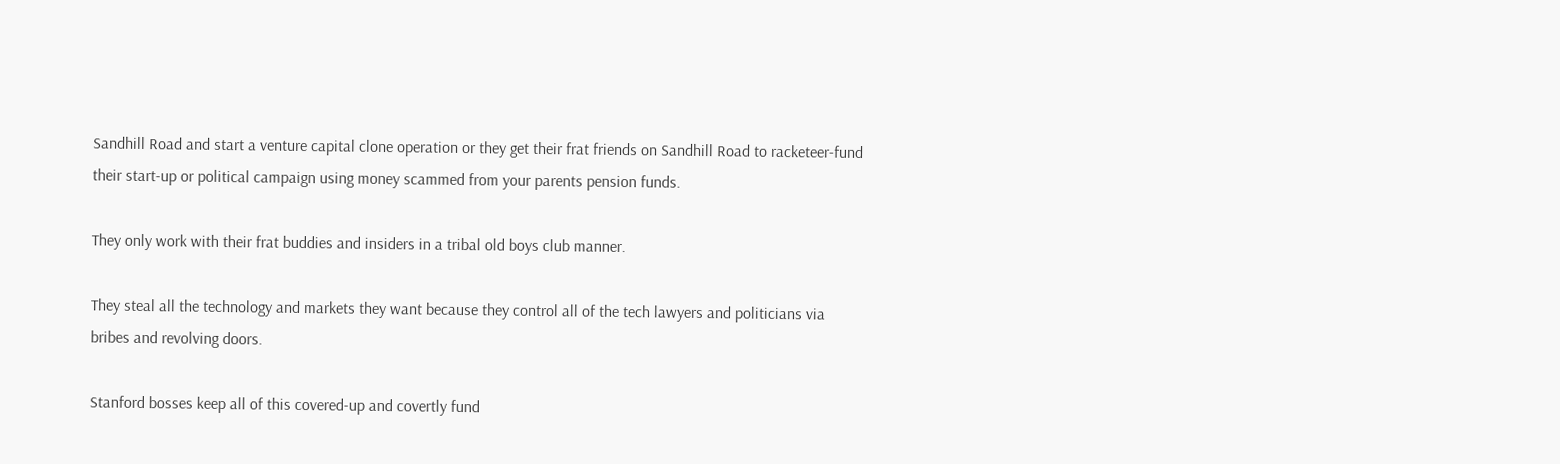Sandhill Road and start a venture capital clone operation or they get their frat friends on Sandhill Road to racketeer-fund their start-up or political campaign using money scammed from your parents pension funds.

They only work with their frat buddies and insiders in a tribal old boys club manner.

They steal all the technology and markets they want because they control all of the tech lawyers and politicians via bribes and revolving doors.

Stanford bosses keep all of this covered-up and covertly fund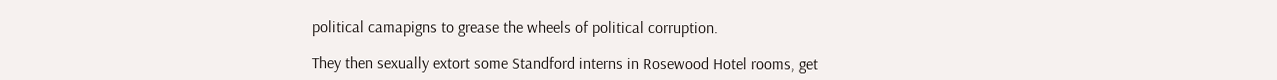political camapigns to grease the wheels of political corruption.

They then sexually extort some Standford interns in Rosewood Hotel rooms, get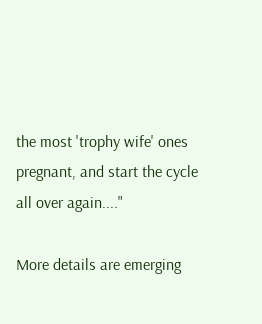the most 'trophy wife' ones pregnant, and start the cycle all over again...."

More details are emerging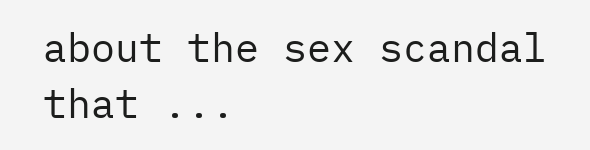about the sex scandal that ...